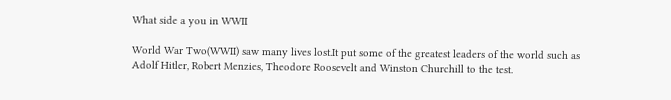What side a you in WWII

World War Two(WWII) saw many lives lost.It put some of the greatest leaders of the world such as Adolf Hitler, Robert Menzies, Theodore Roosevelt and Winston Churchill to the test.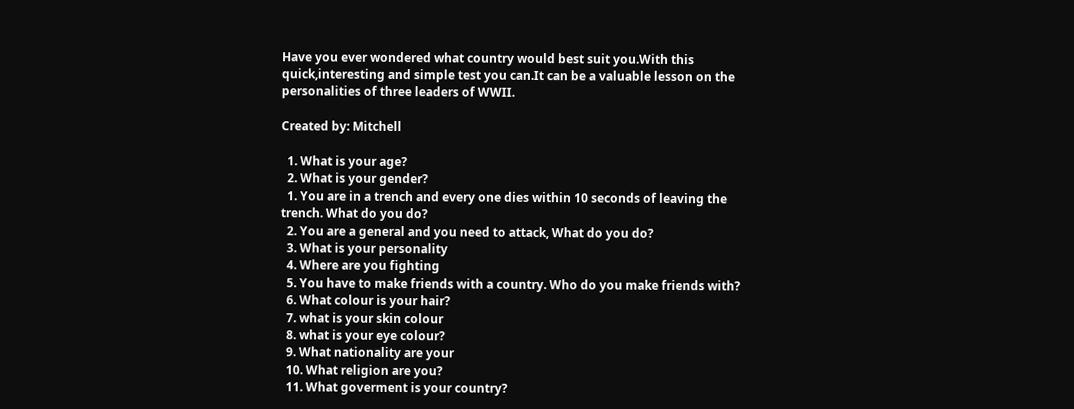Have you ever wondered what country would best suit you.With this quick,interesting and simple test you can.It can be a valuable lesson on the personalities of three leaders of WWII.

Created by: Mitchell

  1. What is your age?
  2. What is your gender?
  1. You are in a trench and every one dies within 10 seconds of leaving the trench. What do you do?
  2. You are a general and you need to attack, What do you do?
  3. What is your personality
  4. Where are you fighting
  5. You have to make friends with a country. Who do you make friends with?
  6. What colour is your hair?
  7. what is your skin colour
  8. what is your eye colour?
  9. What nationality are your
  10. What religion are you?
  11. What goverment is your country?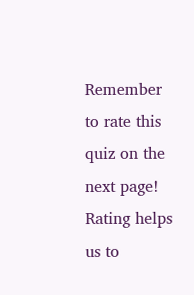Remember to rate this quiz on the next page!
Rating helps us to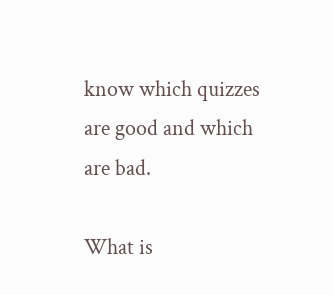know which quizzes are good and which are bad.

What is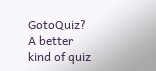GotoQuiz? A better kind of quiz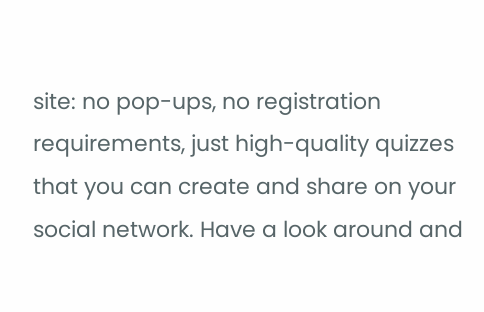site: no pop-ups, no registration requirements, just high-quality quizzes that you can create and share on your social network. Have a look around and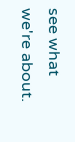see what we're about.